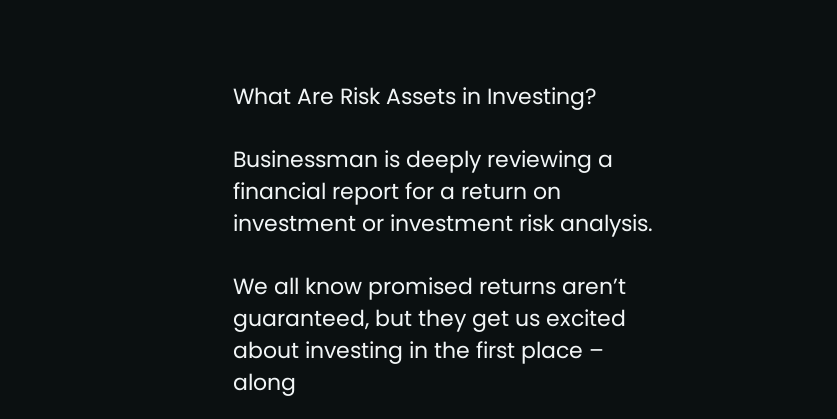What Are Risk Assets in Investing?

Businessman is deeply reviewing a financial report for a return on investment or investment risk analysis.

We all know promised returns aren’t guaranteed, but they get us excited about investing in the first place – along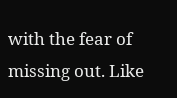with the fear of missing out. Like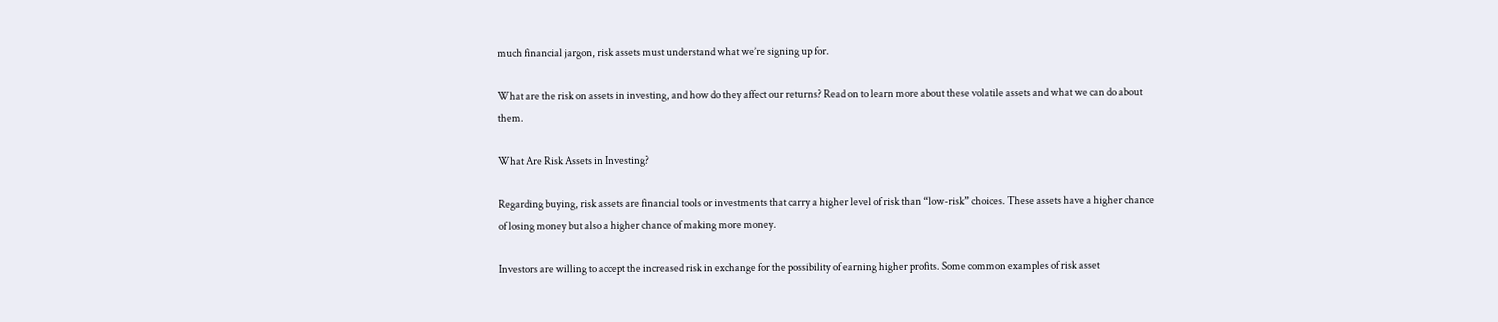much financial jargon, risk assets must understand what we’re signing up for.

What are the risk on assets in investing, and how do they affect our returns? Read on to learn more about these volatile assets and what we can do about them.

What Are Risk Assets in Investing?

Regarding buying, risk assets are financial tools or investments that carry a higher level of risk than “low-risk” choices. These assets have a higher chance of losing money but also a higher chance of making more money.

Investors are willing to accept the increased risk in exchange for the possibility of earning higher profits. Some common examples of risk asset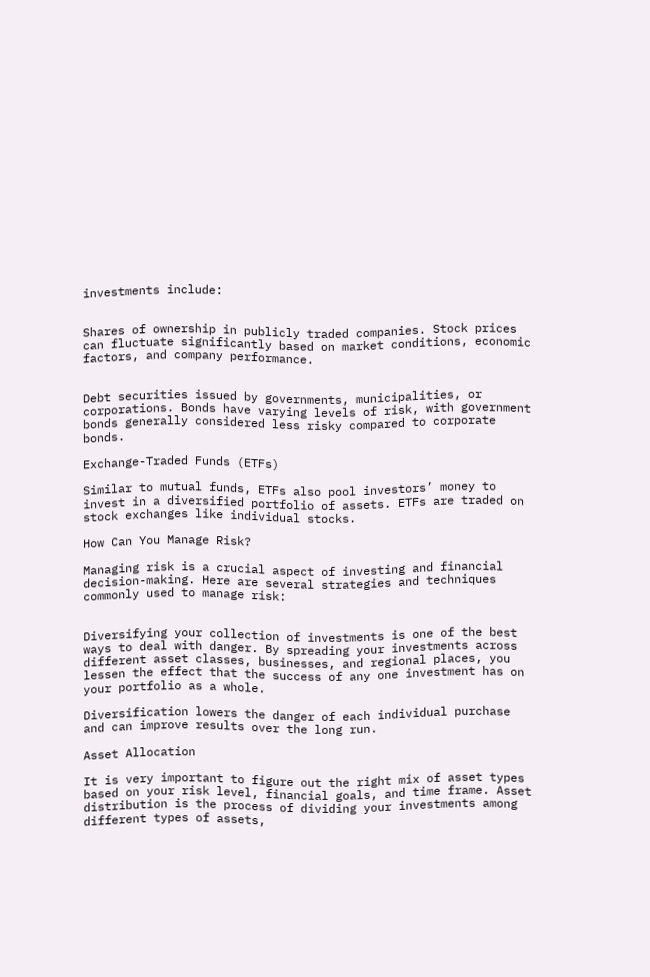investments include:


Shares of ownership in publicly traded companies. Stock prices can fluctuate significantly based on market conditions, economic factors, and company performance.


Debt securities issued by governments, municipalities, or corporations. Bonds have varying levels of risk, with government bonds generally considered less risky compared to corporate bonds.

Exchange-Traded Funds (ETFs)

Similar to mutual funds, ETFs also pool investors’ money to invest in a diversified portfolio of assets. ETFs are traded on stock exchanges like individual stocks.

How Can You Manage Risk?

Managing risk is a crucial aspect of investing and financial decision-making. Here are several strategies and techniques commonly used to manage risk:


Diversifying your collection of investments is one of the best ways to deal with danger. By spreading your investments across different asset classes, businesses, and regional places, you lessen the effect that the success of any one investment has on your portfolio as a whole.

Diversification lowers the danger of each individual purchase and can improve results over the long run.

Asset Allocation

It is very important to figure out the right mix of asset types based on your risk level, financial goals, and time frame. Asset distribution is the process of dividing your investments among different types of assets,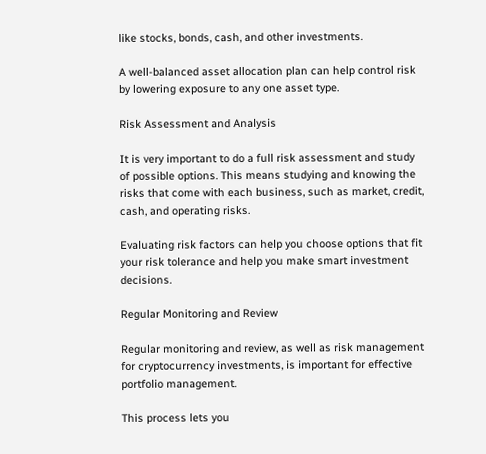like stocks, bonds, cash, and other investments.

A well-balanced asset allocation plan can help control risk by lowering exposure to any one asset type.

Risk Assessment and Analysis

It is very important to do a full risk assessment and study of possible options. This means studying and knowing the risks that come with each business, such as market, credit, cash, and operating risks.

Evaluating risk factors can help you choose options that fit your risk tolerance and help you make smart investment decisions.

Regular Monitoring and Review

Regular monitoring and review, as well as risk management for cryptocurrency investments, is important for effective portfolio management.

This process lets you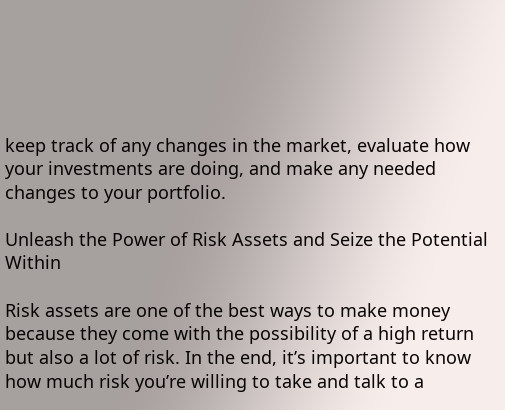keep track of any changes in the market, evaluate how your investments are doing, and make any needed changes to your portfolio.

Unleash the Power of Risk Assets and Seize the Potential Within

Risk assets are one of the best ways to make money because they come with the possibility of a high return but also a lot of risk. In the end, it’s important to know how much risk you’re willing to take and talk to a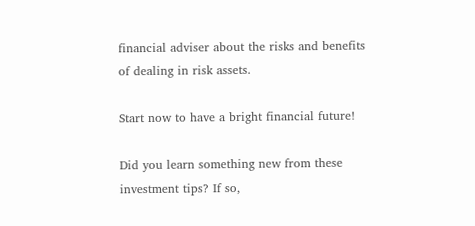financial adviser about the risks and benefits of dealing in risk assets.

Start now to have a bright financial future!

Did you learn something new from these investment tips? If so,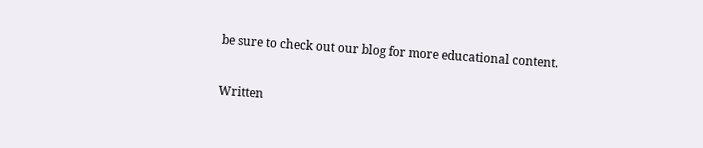be sure to check out our blog for more educational content.

Written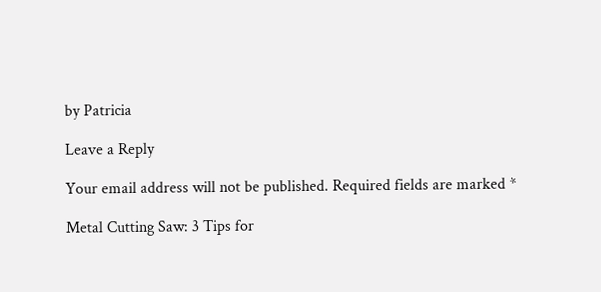by Patricia

Leave a Reply

Your email address will not be published. Required fields are marked *

Metal Cutting Saw: 3 Tips for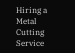Hiring a Metal Cutting Service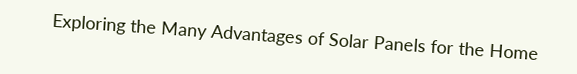Exploring the Many Advantages of Solar Panels for the Home